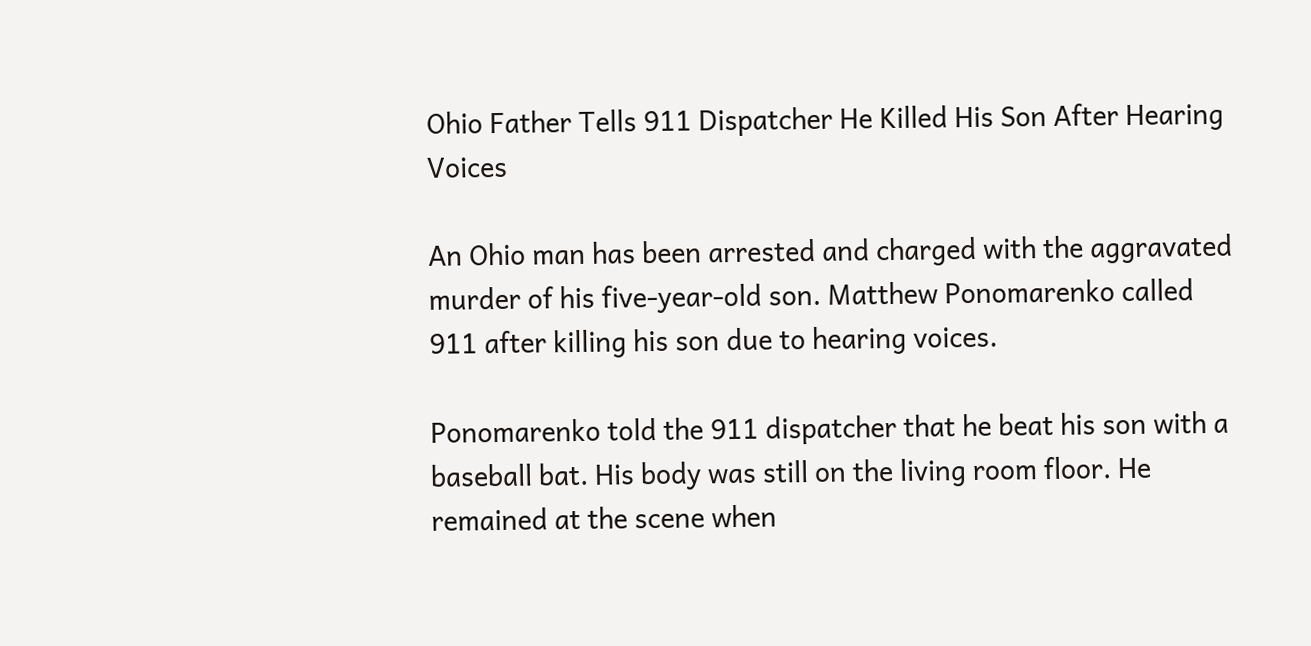Ohio Father Tells 911 Dispatcher He Killed His Son After Hearing Voices

An Ohio man has been arrested and charged with the aggravated murder of his five-year-old son. Matthew Ponomarenko called 911 after killing his son due to hearing voices.

Ponomarenko told the 911 dispatcher that he beat his son with a baseball bat. His body was still on the living room floor. He remained at the scene when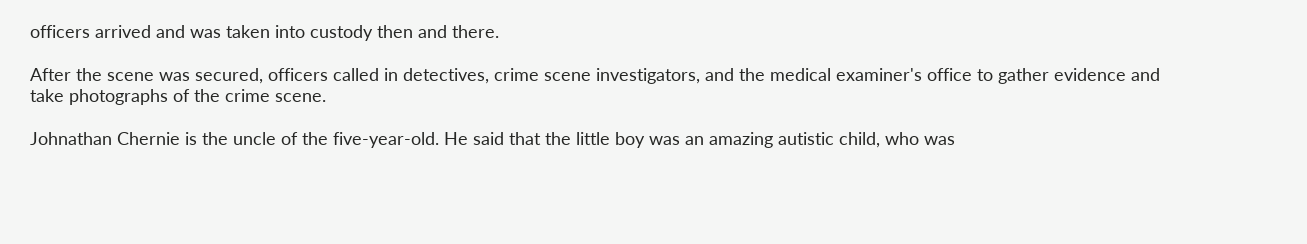officers arrived and was taken into custody then and there.

After the scene was secured, officers called in detectives, crime scene investigators, and the medical examiner's office to gather evidence and take photographs of the crime scene.

Johnathan Chernie is the uncle of the five-year-old. He said that the little boy was an amazing autistic child, who was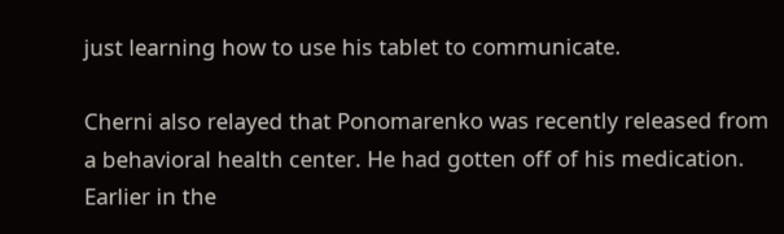just learning how to use his tablet to communicate.

Cherni also relayed that Ponomarenko was recently released from a behavioral health center. He had gotten off of his medication. Earlier in the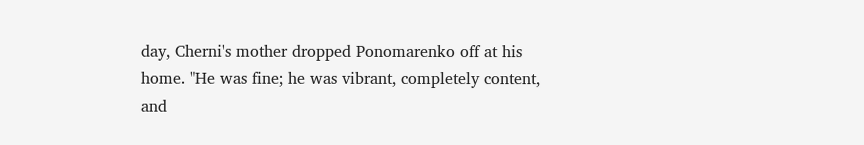day, Cherni's mother dropped Ponomarenko off at his home. "He was fine; he was vibrant, completely content, and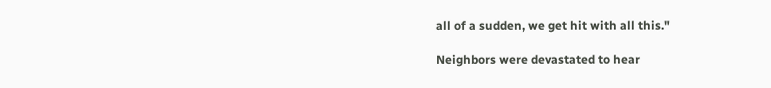all of a sudden, we get hit with all this."

Neighbors were devastated to hear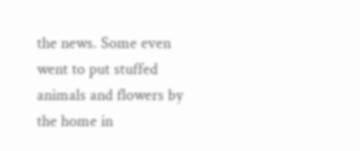the news. Some even went to put stuffed animals and flowers by the home in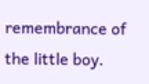remembrance of the little boy.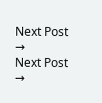Next Post →
Next Post →